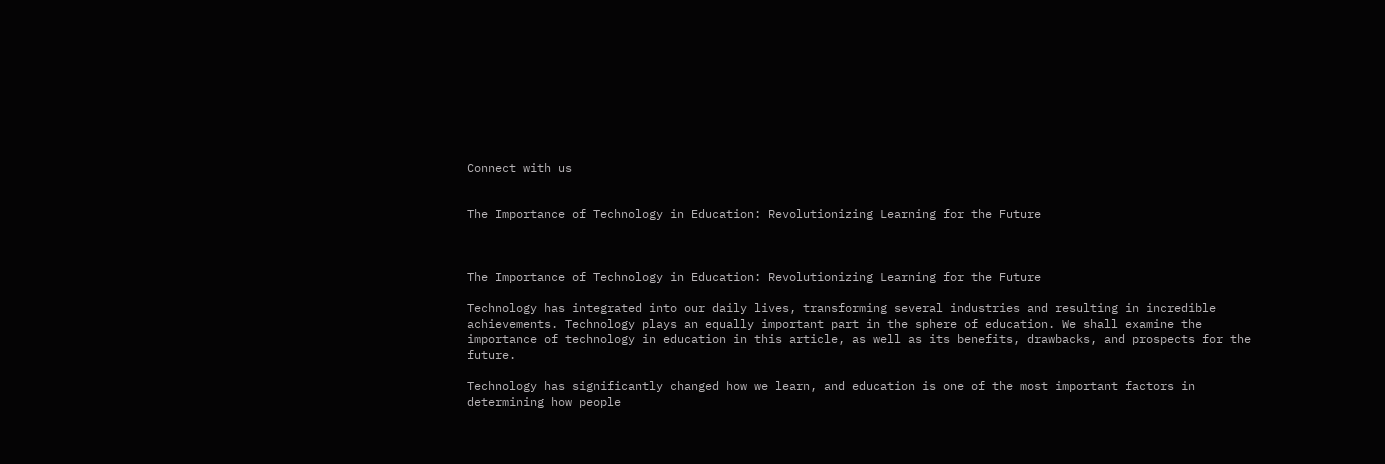Connect with us


The Importance of Technology in Education: Revolutionizing Learning for the Future



The Importance of Technology in Education: Revolutionizing Learning for the Future

Technology has integrated into our daily lives, transforming several industries and resulting in incredible achievements. Technology plays an equally important part in the sphere of education. We shall examine the importance of technology in education in this article, as well as its benefits, drawbacks, and prospects for the future.

Technology has significantly changed how we learn, and education is one of the most important factors in determining how people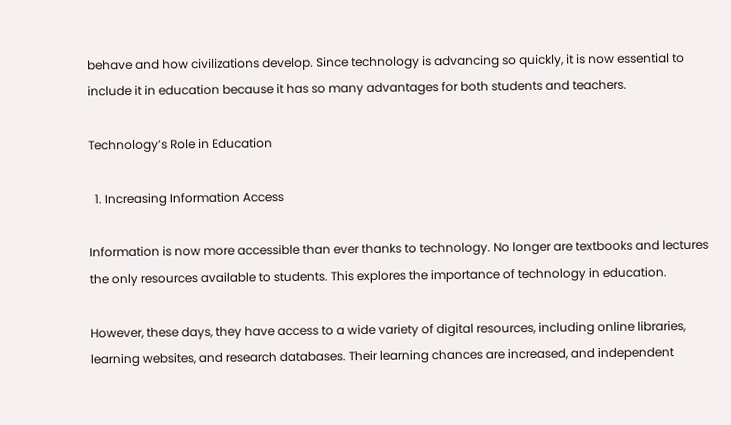behave and how civilizations develop. Since technology is advancing so quickly, it is now essential to include it in education because it has so many advantages for both students and teachers.

Technology’s Role in Education

  1. Increasing Information Access

Information is now more accessible than ever thanks to technology. No longer are textbooks and lectures the only resources available to students. This explores the importance of technology in education.

However, these days, they have access to a wide variety of digital resources, including online libraries, learning websites, and research databases. Their learning chances are increased, and independent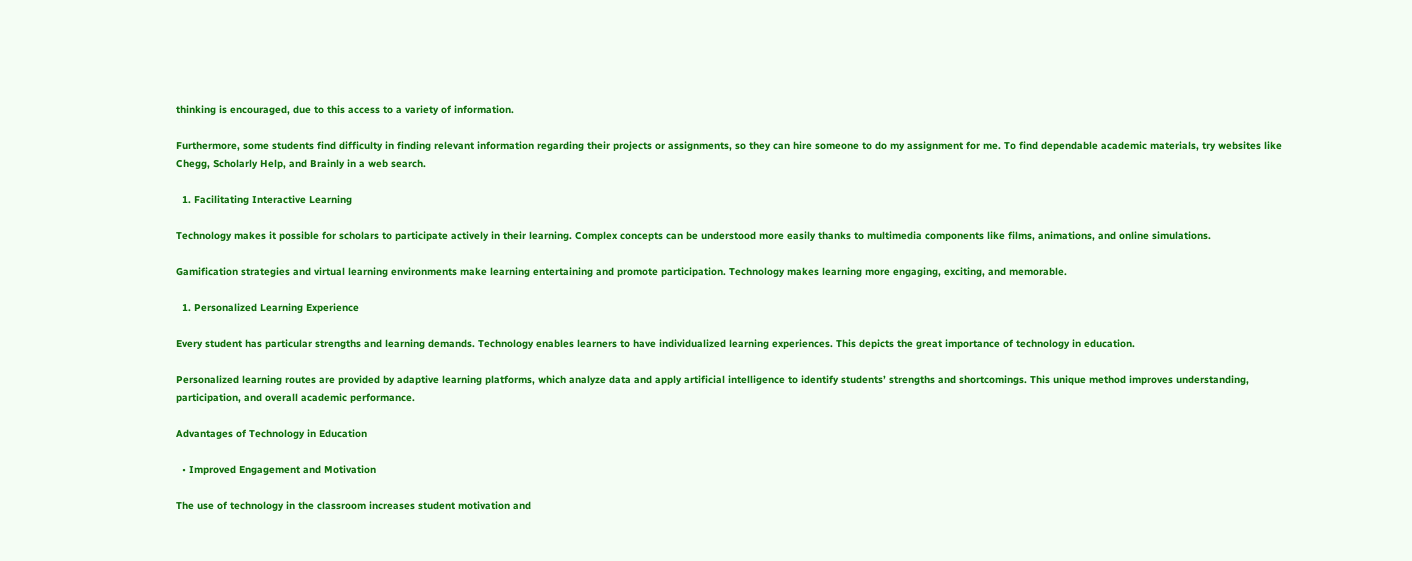thinking is encouraged, due to this access to a variety of information.

Furthermore, some students find difficulty in finding relevant information regarding their projects or assignments, so they can hire someone to do my assignment for me. To find dependable academic materials, try websites like Chegg, Scholarly Help, and Brainly in a web search.

  1. Facilitating Interactive Learning

Technology makes it possible for scholars to participate actively in their learning. Complex concepts can be understood more easily thanks to multimedia components like films, animations, and online simulations.

Gamification strategies and virtual learning environments make learning entertaining and promote participation. Technology makes learning more engaging, exciting, and memorable.

  1. Personalized Learning Experience

Every student has particular strengths and learning demands. Technology enables learners to have individualized learning experiences. This depicts the great importance of technology in education.

Personalized learning routes are provided by adaptive learning platforms, which analyze data and apply artificial intelligence to identify students’ strengths and shortcomings. This unique method improves understanding, participation, and overall academic performance.

Advantages of Technology in Education

  • Improved Engagement and Motivation

The use of technology in the classroom increases student motivation and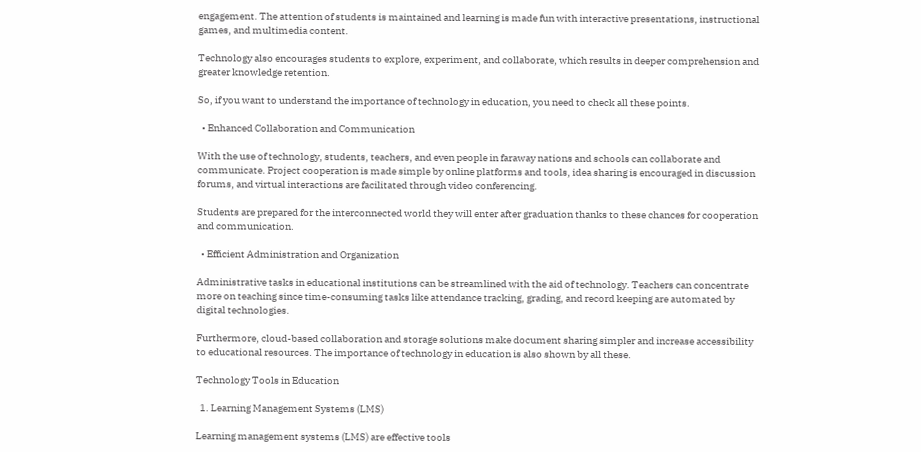engagement. The attention of students is maintained and learning is made fun with interactive presentations, instructional games, and multimedia content.

Technology also encourages students to explore, experiment, and collaborate, which results in deeper comprehension and greater knowledge retention.

So, if you want to understand the importance of technology in education, you need to check all these points.

  • Enhanced Collaboration and Communication

With the use of technology, students, teachers, and even people in faraway nations and schools can collaborate and communicate. Project cooperation is made simple by online platforms and tools, idea sharing is encouraged in discussion forums, and virtual interactions are facilitated through video conferencing.

Students are prepared for the interconnected world they will enter after graduation thanks to these chances for cooperation and communication.

  • Efficient Administration and Organization

Administrative tasks in educational institutions can be streamlined with the aid of technology. Teachers can concentrate more on teaching since time-consuming tasks like attendance tracking, grading, and record keeping are automated by digital technologies.

Furthermore, cloud-based collaboration and storage solutions make document sharing simpler and increase accessibility to educational resources. The importance of technology in education is also shown by all these.

Technology Tools in Education

  1. Learning Management Systems (LMS)

Learning management systems (LMS) are effective tools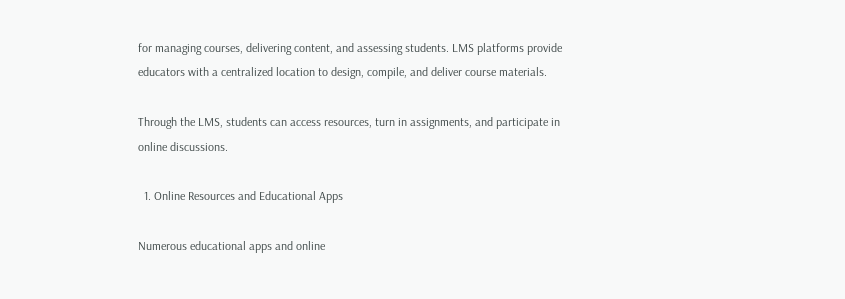for managing courses, delivering content, and assessing students. LMS platforms provide educators with a centralized location to design, compile, and deliver course materials.

Through the LMS, students can access resources, turn in assignments, and participate in online discussions.

  1. Online Resources and Educational Apps

Numerous educational apps and online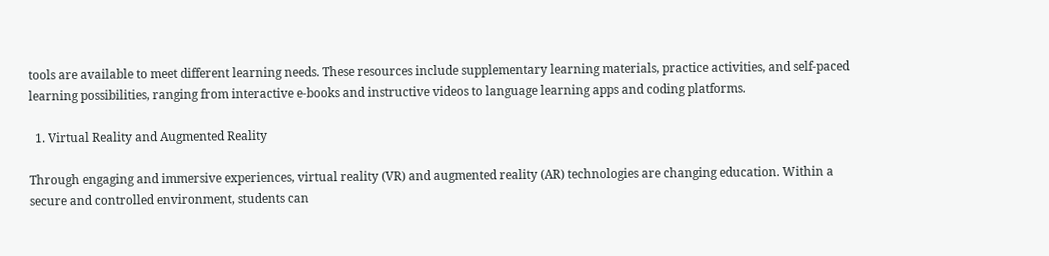tools are available to meet different learning needs. These resources include supplementary learning materials, practice activities, and self-paced learning possibilities, ranging from interactive e-books and instructive videos to language learning apps and coding platforms.

  1. Virtual Reality and Augmented Reality

Through engaging and immersive experiences, virtual reality (VR) and augmented reality (AR) technologies are changing education. Within a secure and controlled environment, students can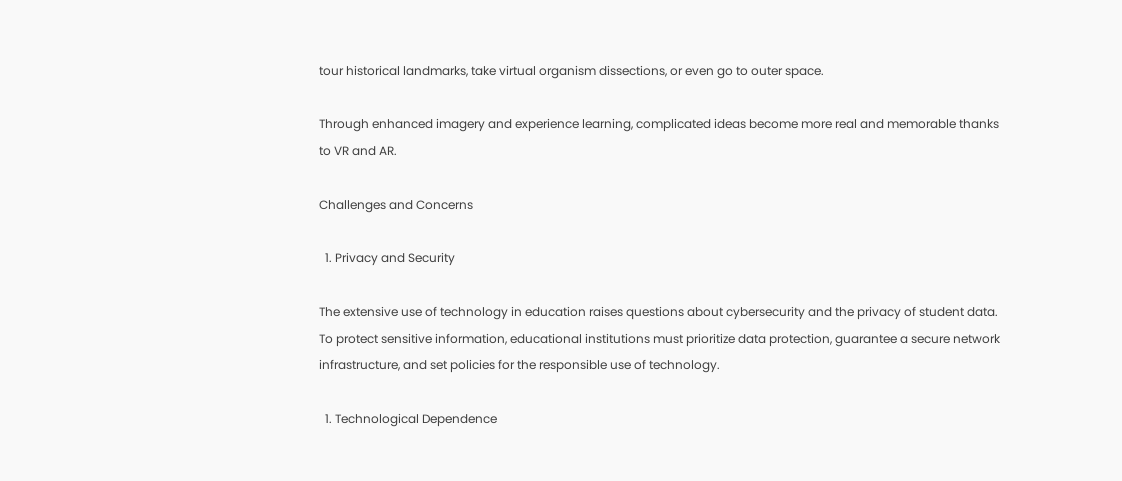tour historical landmarks, take virtual organism dissections, or even go to outer space.

Through enhanced imagery and experience learning, complicated ideas become more real and memorable thanks to VR and AR.

Challenges and Concerns

  1. Privacy and Security

The extensive use of technology in education raises questions about cybersecurity and the privacy of student data. To protect sensitive information, educational institutions must prioritize data protection, guarantee a secure network infrastructure, and set policies for the responsible use of technology.

  1. Technological Dependence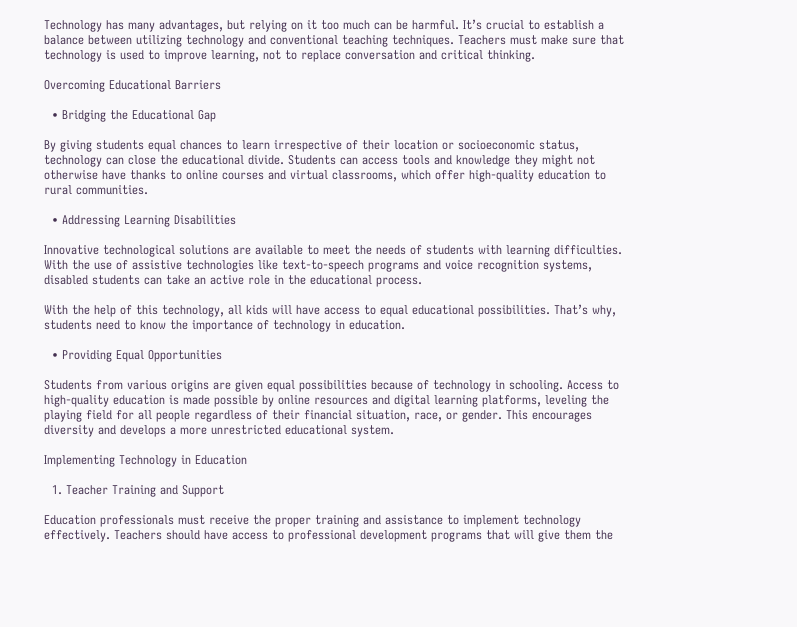Technology has many advantages, but relying on it too much can be harmful. It’s crucial to establish a balance between utilizing technology and conventional teaching techniques. Teachers must make sure that technology is used to improve learning, not to replace conversation and critical thinking.

Overcoming Educational Barriers

  • Bridging the Educational Gap

By giving students equal chances to learn irrespective of their location or socioeconomic status, technology can close the educational divide. Students can access tools and knowledge they might not otherwise have thanks to online courses and virtual classrooms, which offer high-quality education to rural communities.

  • Addressing Learning Disabilities

Innovative technological solutions are available to meet the needs of students with learning difficulties. With the use of assistive technologies like text-to-speech programs and voice recognition systems, disabled students can take an active role in the educational process.

With the help of this technology, all kids will have access to equal educational possibilities. That’s why, students need to know the importance of technology in education.

  • Providing Equal Opportunities

Students from various origins are given equal possibilities because of technology in schooling. Access to high-quality education is made possible by online resources and digital learning platforms, leveling the playing field for all people regardless of their financial situation, race, or gender. This encourages diversity and develops a more unrestricted educational system.

Implementing Technology in Education

  1. Teacher Training and Support

Education professionals must receive the proper training and assistance to implement technology effectively. Teachers should have access to professional development programs that will give them the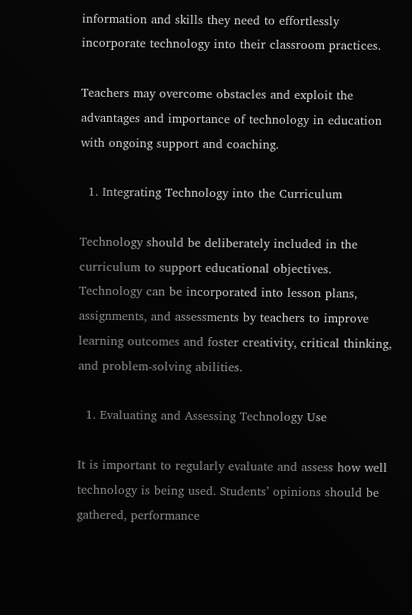information and skills they need to effortlessly incorporate technology into their classroom practices.

Teachers may overcome obstacles and exploit the advantages and importance of technology in education with ongoing support and coaching.

  1. Integrating Technology into the Curriculum

Technology should be deliberately included in the curriculum to support educational objectives. Technology can be incorporated into lesson plans, assignments, and assessments by teachers to improve learning outcomes and foster creativity, critical thinking, and problem-solving abilities.

  1. Evaluating and Assessing Technology Use

It is important to regularly evaluate and assess how well technology is being used. Students’ opinions should be gathered, performance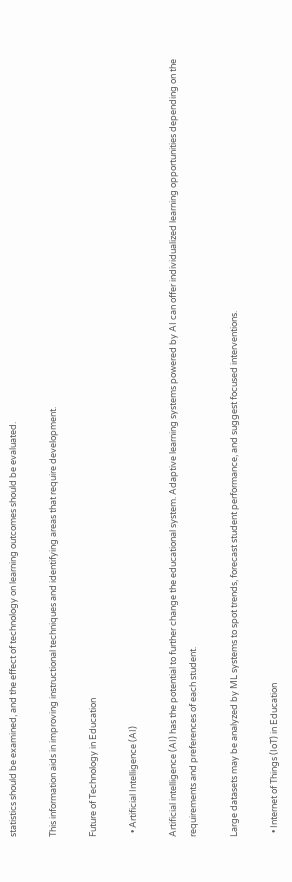statistics should be examined, and the effect of technology on learning outcomes should be evaluated.

This information aids in improving instructional techniques and identifying areas that require development.

Future of Technology in Education

  • Artificial Intelligence (AI)

Artificial intelligence (AI) has the potential to further change the educational system. Adaptive learning systems powered by AI can offer individualized learning opportunities depending on the requirements and preferences of each student.

Large datasets may be analyzed by ML systems to spot trends, forecast student performance, and suggest focused interventions.

  • Internet of Things (IoT) in Education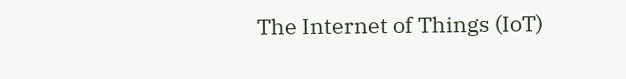The Internet of Things (IoT)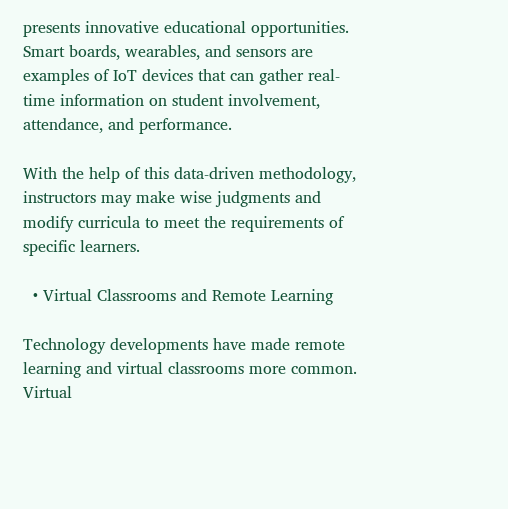presents innovative educational opportunities. Smart boards, wearables, and sensors are examples of IoT devices that can gather real-time information on student involvement, attendance, and performance.

With the help of this data-driven methodology, instructors may make wise judgments and modify curricula to meet the requirements of specific learners.

  • Virtual Classrooms and Remote Learning

Technology developments have made remote learning and virtual classrooms more common. Virtual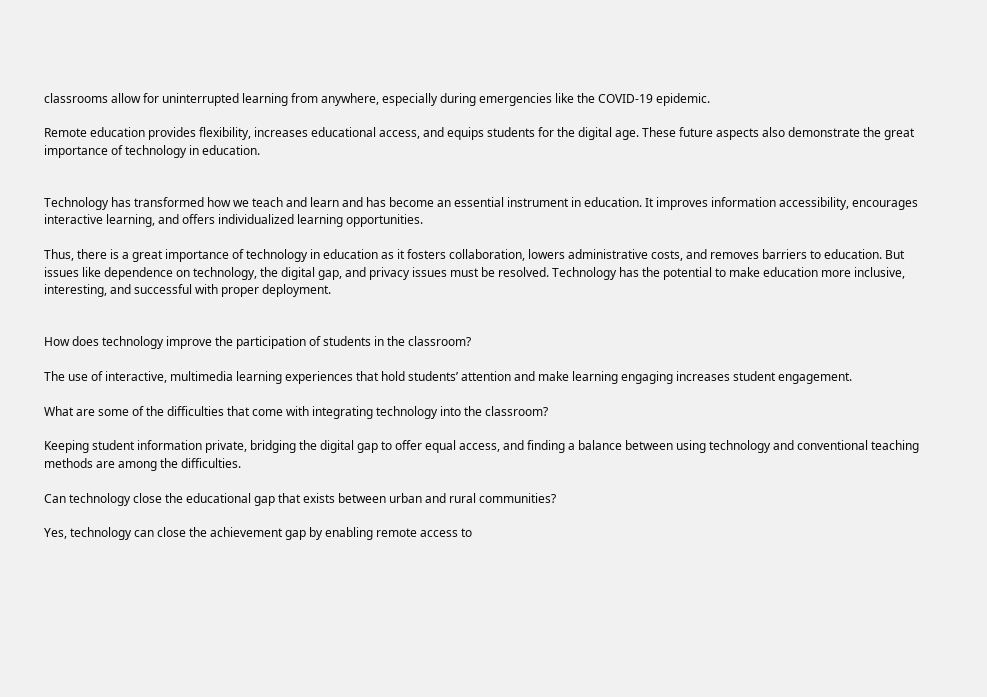classrooms allow for uninterrupted learning from anywhere, especially during emergencies like the COVID-19 epidemic.

Remote education provides flexibility, increases educational access, and equips students for the digital age. These future aspects also demonstrate the great importance of technology in education.


Technology has transformed how we teach and learn and has become an essential instrument in education. It improves information accessibility, encourages interactive learning, and offers individualized learning opportunities.

Thus, there is a great importance of technology in education as it fosters collaboration, lowers administrative costs, and removes barriers to education. But issues like dependence on technology, the digital gap, and privacy issues must be resolved. Technology has the potential to make education more inclusive, interesting, and successful with proper deployment.


How does technology improve the participation of students in the classroom?

The use of interactive, multimedia learning experiences that hold students’ attention and make learning engaging increases student engagement.

What are some of the difficulties that come with integrating technology into the classroom?

Keeping student information private, bridging the digital gap to offer equal access, and finding a balance between using technology and conventional teaching methods are among the difficulties.

Can technology close the educational gap that exists between urban and rural communities?

Yes, technology can close the achievement gap by enabling remote access to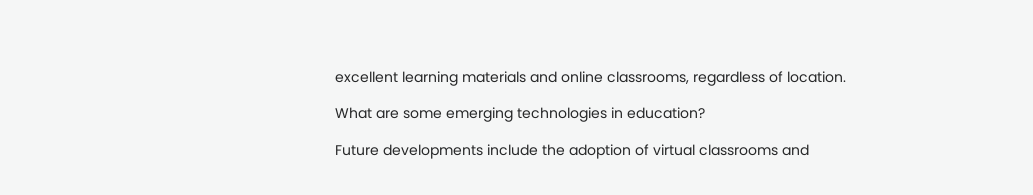excellent learning materials and online classrooms, regardless of location.

What are some emerging technologies in education?

Future developments include the adoption of virtual classrooms and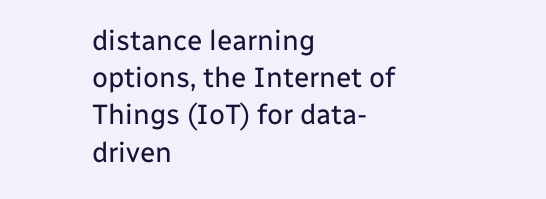distance learning options, the Internet of Things (IoT) for data-driven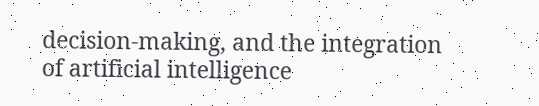decision-making, and the integration of artificial intelligence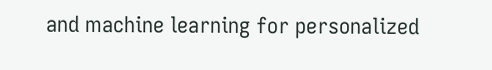and machine learning for personalized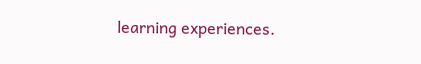learning experiences.